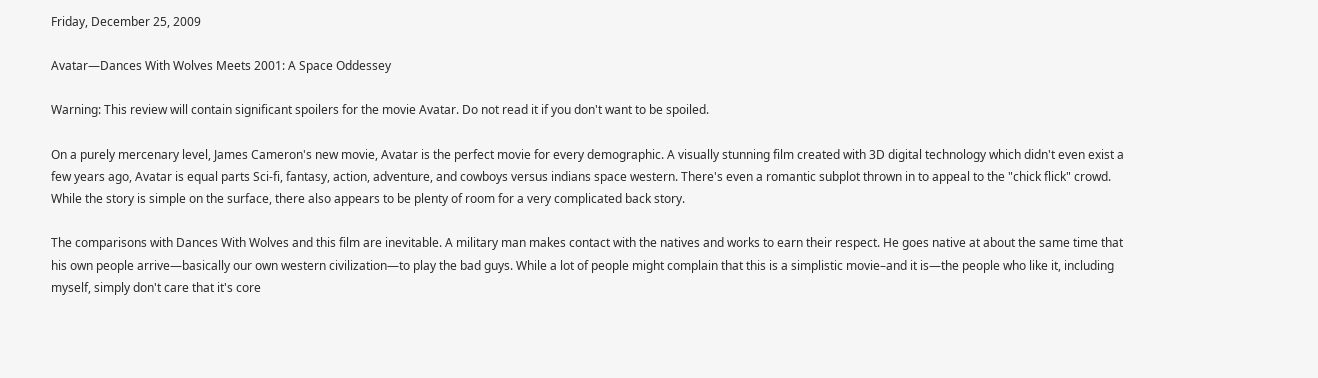Friday, December 25, 2009

Avatar—Dances With Wolves Meets 2001: A Space Oddessey

Warning: This review will contain significant spoilers for the movie Avatar. Do not read it if you don't want to be spoiled.

On a purely mercenary level, James Cameron's new movie, Avatar is the perfect movie for every demographic. A visually stunning film created with 3D digital technology which didn't even exist a few years ago, Avatar is equal parts Sci-fi, fantasy, action, adventure, and cowboys versus indians space western. There's even a romantic subplot thrown in to appeal to the "chick flick" crowd. While the story is simple on the surface, there also appears to be plenty of room for a very complicated back story.

The comparisons with Dances With Wolves and this film are inevitable. A military man makes contact with the natives and works to earn their respect. He goes native at about the same time that his own people arrive—basically our own western civilization—to play the bad guys. While a lot of people might complain that this is a simplistic movie–and it is—the people who like it, including myself, simply don't care that it's core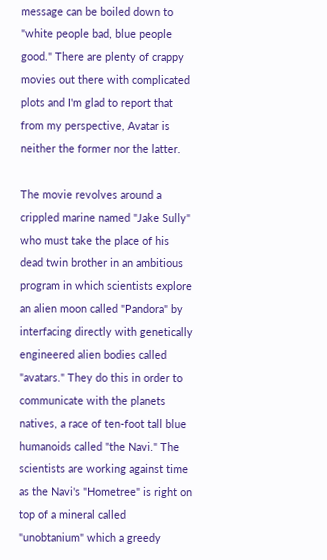message can be boiled down to "white people bad, blue people good." There are plenty of crappy movies out there with complicated plots and I'm glad to report that from my perspective, Avatar is neither the former nor the latter.

The movie revolves around a crippled marine named "Jake Sully" who must take the place of his dead twin brother in an ambitious program in which scientists explore an alien moon called "Pandora" by interfacing directly with genetically engineered alien bodies called "avatars." They do this in order to communicate with the planets natives, a race of ten-foot tall blue humanoids called "the Navi." The scientists are working against time as the Navi's "Hometree" is right on top of a mineral called "unobtanium" which a greedy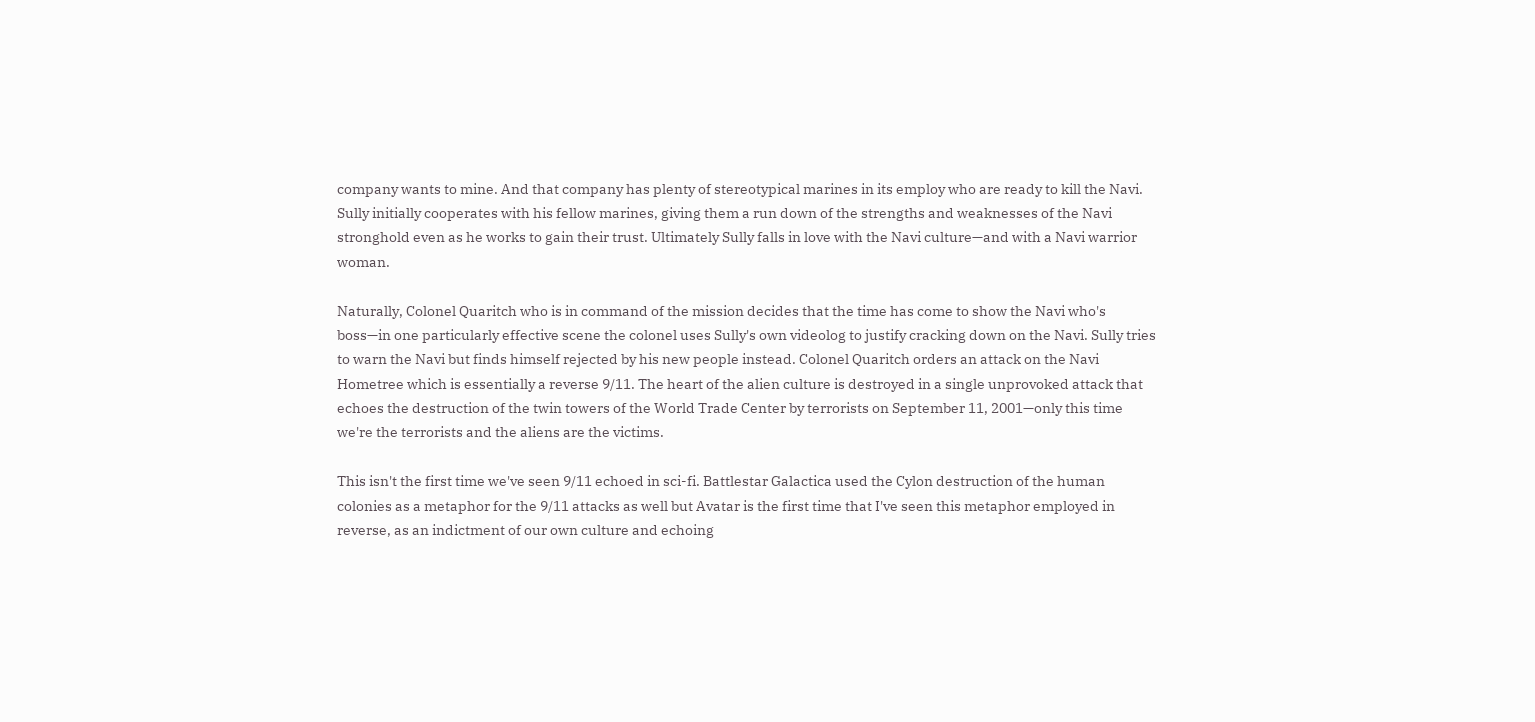company wants to mine. And that company has plenty of stereotypical marines in its employ who are ready to kill the Navi. Sully initially cooperates with his fellow marines, giving them a run down of the strengths and weaknesses of the Navi stronghold even as he works to gain their trust. Ultimately Sully falls in love with the Navi culture—and with a Navi warrior woman.

Naturally, Colonel Quaritch who is in command of the mission decides that the time has come to show the Navi who's boss—in one particularly effective scene the colonel uses Sully's own videolog to justify cracking down on the Navi. Sully tries to warn the Navi but finds himself rejected by his new people instead. Colonel Quaritch orders an attack on the Navi Hometree which is essentially a reverse 9/11. The heart of the alien culture is destroyed in a single unprovoked attack that echoes the destruction of the twin towers of the World Trade Center by terrorists on September 11, 2001—only this time we're the terrorists and the aliens are the victims.

This isn't the first time we've seen 9/11 echoed in sci-fi. Battlestar Galactica used the Cylon destruction of the human colonies as a metaphor for the 9/11 attacks as well but Avatar is the first time that I've seen this metaphor employed in reverse, as an indictment of our own culture and echoing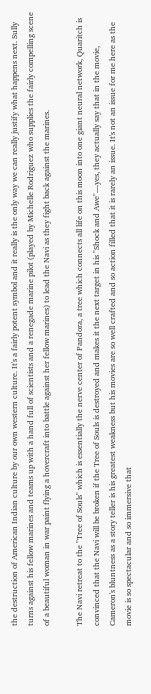the destruction of American Indian culture by our own western culture. It's a fairly potent symbol and it really is the only way we can really justify what happens next. Sully turns against his fellow marines and teams up with a hand full of scientists and a renegade marine pilot (played by Michelle Rodriguez who supplies the fairly compelling scene of a beautiful woman in war paint flying a hovercraft into battle against her fellow marines) to lead the Navi as they fight back against the marines.

The Navi retreat to the "Tree of Souls" which is essentially the nerve center of Pandora, a tree which connects all life on this moon into one giant neural network, Quaritch is convinced that the Navi will be broken if the Tree of Souls is destroyed and makes it the next target in his "Shock and Awe"—yes, they actually say that in the movie, Cameron's bluntness as a story teller is his greatest weakness but his movies are so well crafted and so action filled that it is rarely an issue. It's not an issue for me here as the movie is so spectacular and so immersive that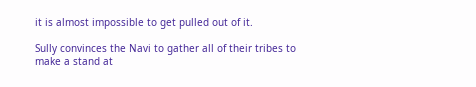it is almost impossible to get pulled out of it.

Sully convinces the Navi to gather all of their tribes to make a stand at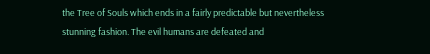the Tree of Souls which ends in a fairly predictable but nevertheless stunning fashion. The evil humans are defeated and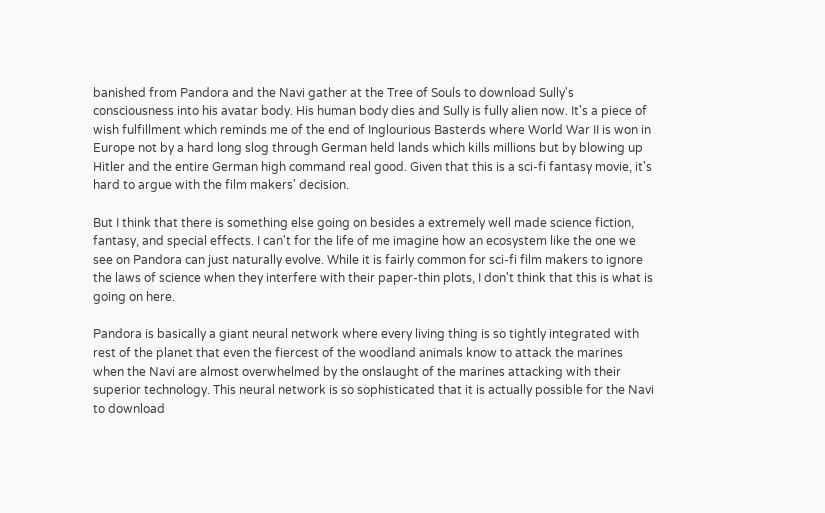banished from Pandora and the Navi gather at the Tree of Souls to download Sully's consciousness into his avatar body. His human body dies and Sully is fully alien now. It's a piece of wish fulfillment which reminds me of the end of Inglourious Basterds where World War II is won in Europe not by a hard long slog through German held lands which kills millions but by blowing up Hitler and the entire German high command real good. Given that this is a sci-fi fantasy movie, it's hard to argue with the film makers' decision.

But I think that there is something else going on besides a extremely well made science fiction, fantasy, and special effects. I can't for the life of me imagine how an ecosystem like the one we see on Pandora can just naturally evolve. While it is fairly common for sci-fi film makers to ignore the laws of science when they interfere with their paper-thin plots, I don't think that this is what is going on here.

Pandora is basically a giant neural network where every living thing is so tightly integrated with rest of the planet that even the fiercest of the woodland animals know to attack the marines when the Navi are almost overwhelmed by the onslaught of the marines attacking with their superior technology. This neural network is so sophisticated that it is actually possible for the Navi to download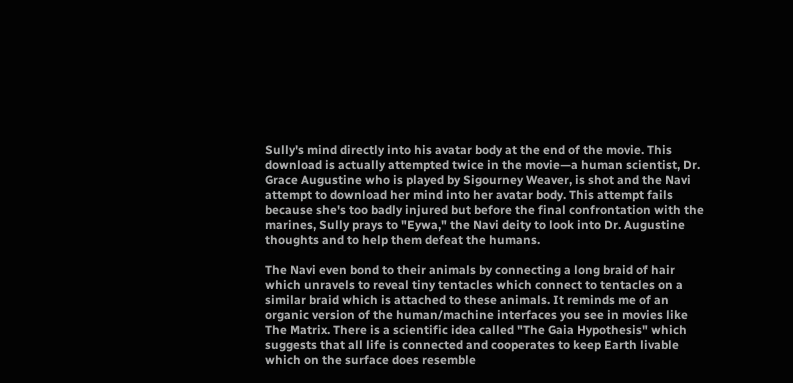Sully's mind directly into his avatar body at the end of the movie. This download is actually attempted twice in the movie—a human scientist, Dr. Grace Augustine who is played by Sigourney Weaver, is shot and the Navi attempt to download her mind into her avatar body. This attempt fails because she's too badly injured but before the final confrontation with the marines, Sully prays to "Eywa," the Navi deity to look into Dr. Augustine thoughts and to help them defeat the humans.

The Navi even bond to their animals by connecting a long braid of hair which unravels to reveal tiny tentacles which connect to tentacles on a similar braid which is attached to these animals. It reminds me of an organic version of the human/machine interfaces you see in movies like The Matrix. There is a scientific idea called "The Gaia Hypothesis" which suggests that all life is connected and cooperates to keep Earth livable which on the surface does resemble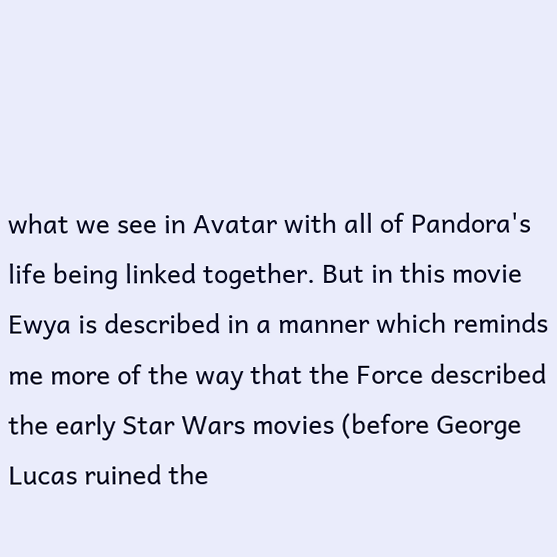what we see in Avatar with all of Pandora's life being linked together. But in this movie Ewya is described in a manner which reminds me more of the way that the Force described the early Star Wars movies (before George Lucas ruined the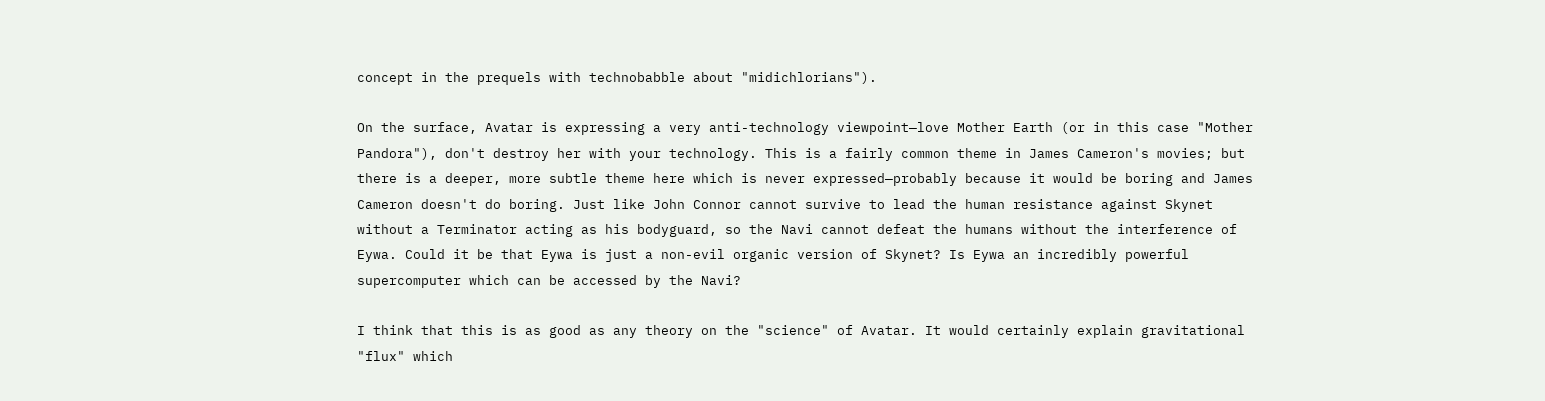concept in the prequels with technobabble about "midichlorians").

On the surface, Avatar is expressing a very anti-technology viewpoint—love Mother Earth (or in this case "Mother Pandora"), don't destroy her with your technology. This is a fairly common theme in James Cameron's movies; but there is a deeper, more subtle theme here which is never expressed—probably because it would be boring and James Cameron doesn't do boring. Just like John Connor cannot survive to lead the human resistance against Skynet without a Terminator acting as his bodyguard, so the Navi cannot defeat the humans without the interference of Eywa. Could it be that Eywa is just a non-evil organic version of Skynet? Is Eywa an incredibly powerful supercomputer which can be accessed by the Navi?

I think that this is as good as any theory on the "science" of Avatar. It would certainly explain gravitational "flux" which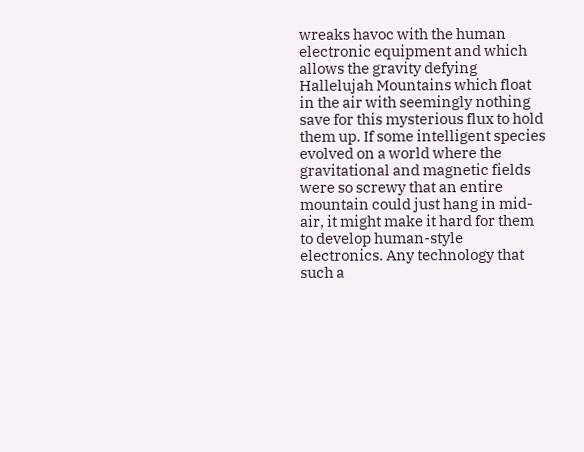wreaks havoc with the human electronic equipment and which allows the gravity defying Hallelujah Mountains which float in the air with seemingly nothing save for this mysterious flux to hold them up. If some intelligent species evolved on a world where the gravitational and magnetic fields were so screwy that an entire mountain could just hang in mid-air, it might make it hard for them to develop human-style electronics. Any technology that such a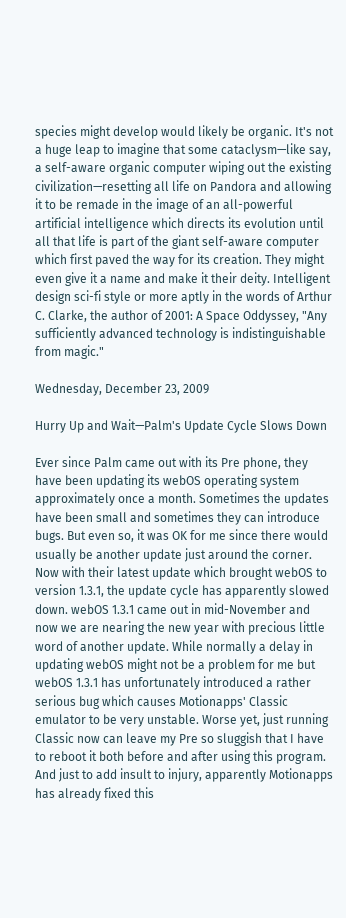species might develop would likely be organic. It's not a huge leap to imagine that some cataclysm—like say, a self-aware organic computer wiping out the existing civilization—resetting all life on Pandora and allowing it to be remade in the image of an all-powerful artificial intelligence which directs its evolution until all that life is part of the giant self-aware computer which first paved the way for its creation. They might even give it a name and make it their deity. Intelligent design sci-fi style or more aptly in the words of Arthur C. Clarke, the author of 2001: A Space Oddyssey, "Any sufficiently advanced technology is indistinguishable from magic."

Wednesday, December 23, 2009

Hurry Up and Wait—Palm's Update Cycle Slows Down

Ever since Palm came out with its Pre phone, they have been updating its webOS operating system approximately once a month. Sometimes the updates have been small and sometimes they can introduce bugs. But even so, it was OK for me since there would usually be another update just around the corner. Now with their latest update which brought webOS to version 1.3.1, the update cycle has apparently slowed down. webOS 1.3.1 came out in mid-November and now we are nearing the new year with precious little word of another update. While normally a delay in updating webOS might not be a problem for me but webOS 1.3.1 has unfortunately introduced a rather serious bug which causes Motionapps' Classic emulator to be very unstable. Worse yet, just running Classic now can leave my Pre so sluggish that I have to reboot it both before and after using this program. And just to add insult to injury, apparently Motionapps has already fixed this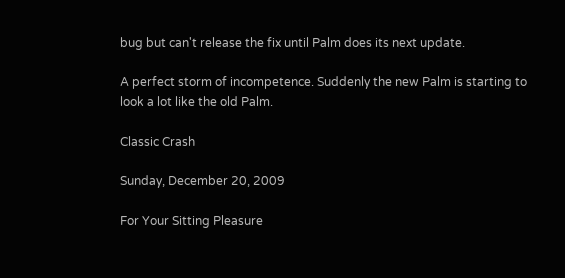bug but can't release the fix until Palm does its next update.

A perfect storm of incompetence. Suddenly the new Palm is starting to look a lot like the old Palm.

Classic Crash

Sunday, December 20, 2009

For Your Sitting Pleasure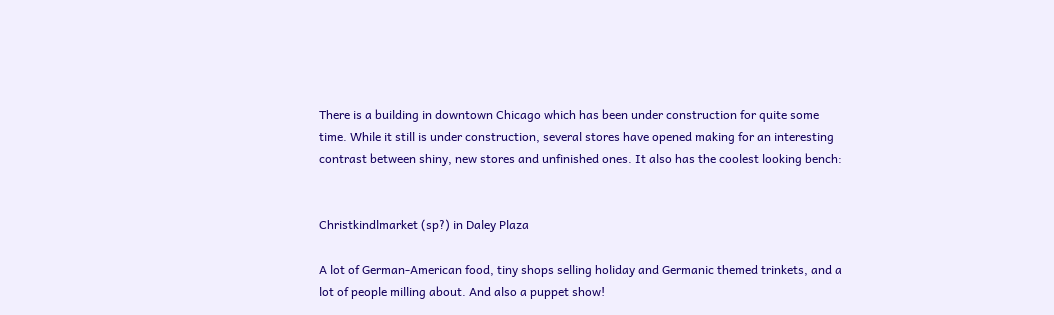There is a building in downtown Chicago which has been under construction for quite some time. While it still is under construction, several stores have opened making for an interesting contrast between shiny, new stores and unfinished ones. It also has the coolest looking bench:


Christkindlmarket (sp?) in Daley Plaza

A lot of German-American food, tiny shops selling holiday and Germanic themed trinkets, and a lot of people milling about. And also a puppet show!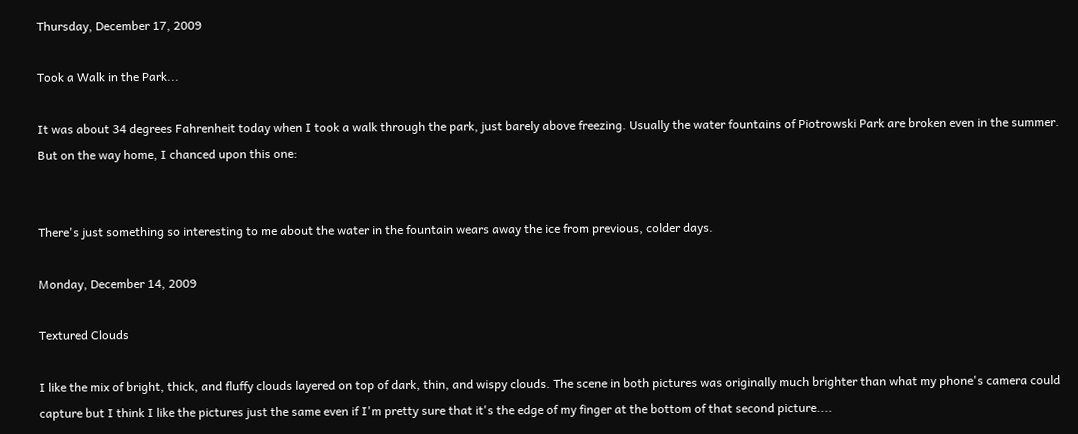Thursday, December 17, 2009

Took a Walk in the Park...

It was about 34 degrees Fahrenheit today when I took a walk through the park, just barely above freezing. Usually the water fountains of Piotrowski Park are broken even in the summer. But on the way home, I chanced upon this one:


There's just something so interesting to me about the water in the fountain wears away the ice from previous, colder days.

Monday, December 14, 2009

Textured Clouds

I like the mix of bright, thick, and fluffy clouds layered on top of dark, thin, and wispy clouds. The scene in both pictures was originally much brighter than what my phone's camera could capture but I think I like the pictures just the same even if I'm pretty sure that it's the edge of my finger at the bottom of that second picture....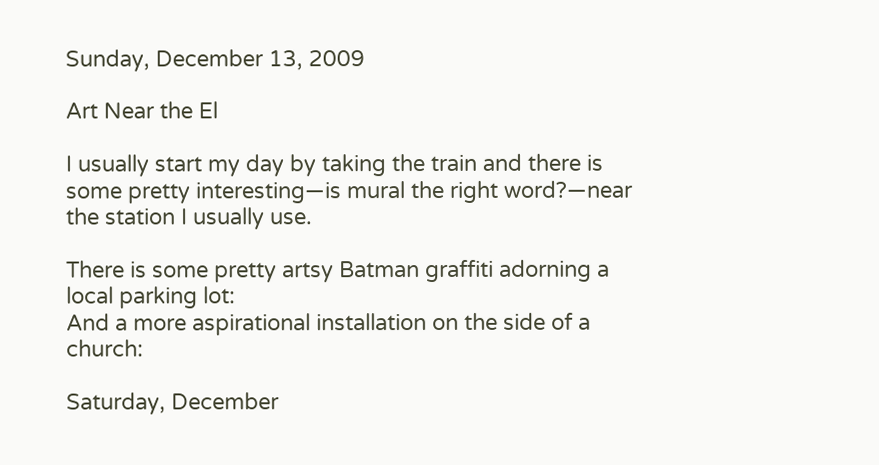Sunday, December 13, 2009

Art Near the El

I usually start my day by taking the train and there is some pretty interesting—is mural the right word?—near the station I usually use.

There is some pretty artsy Batman graffiti adorning a local parking lot:
And a more aspirational installation on the side of a church:

Saturday, December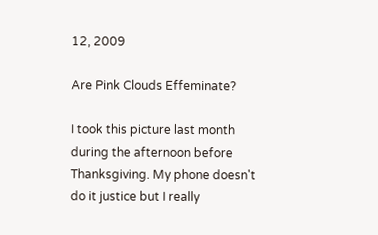12, 2009

Are Pink Clouds Effeminate?

I took this picture last month during the afternoon before Thanksgiving. My phone doesn't do it justice but I really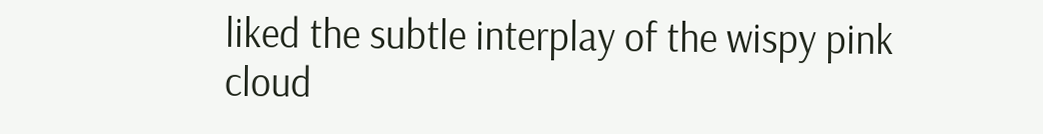liked the subtle interplay of the wispy pink cloud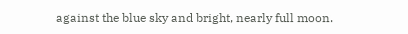against the blue sky and bright, nearly full moon.